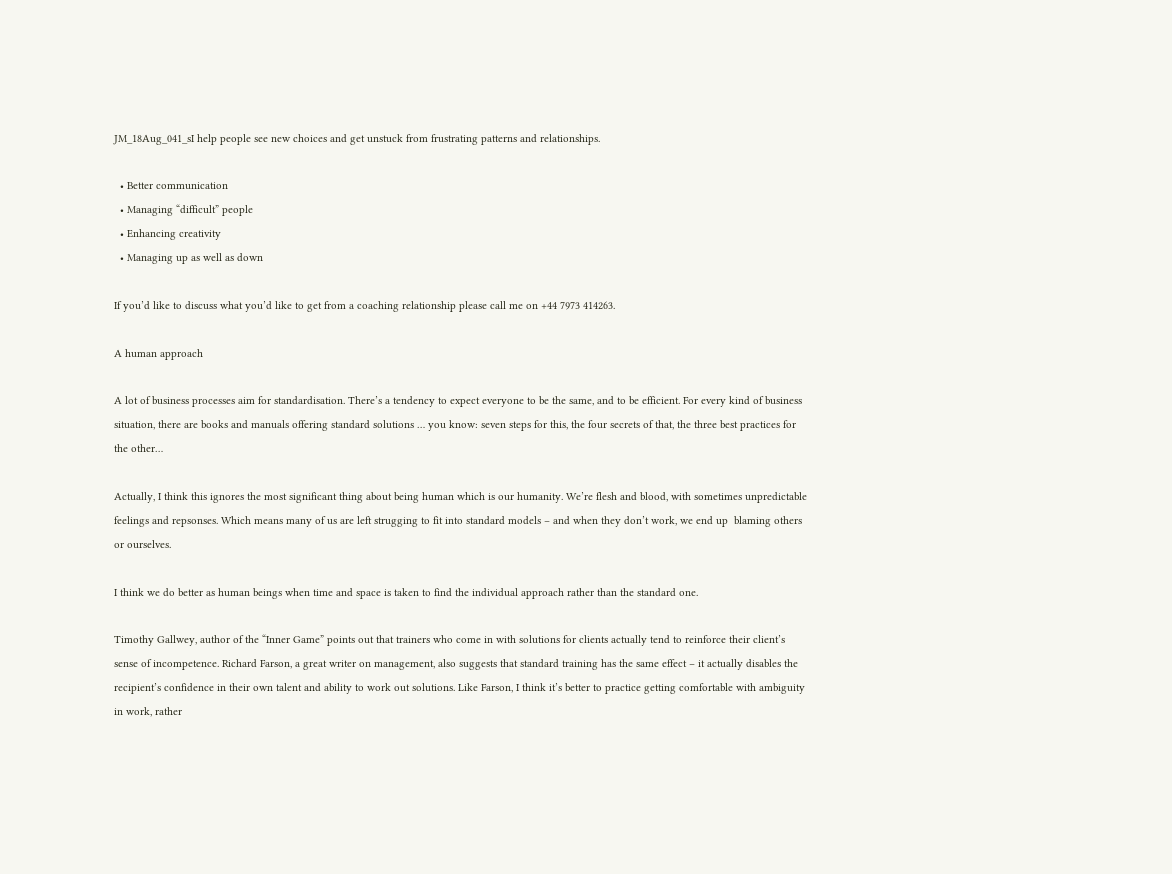JM_18Aug_041_sI help people see new choices and get unstuck from frustrating patterns and relationships.

  • Better communication
  • Managing “difficult” people
  • Enhancing creativity
  • Managing up as well as down

If you’d like to discuss what you’d like to get from a coaching relationship please call me on +44 7973 414263.

A human approach

A lot of business processes aim for standardisation. There’s a tendency to expect everyone to be the same, and to be efficient. For every kind of business situation, there are books and manuals offering standard solutions … you know: seven steps for this, the four secrets of that, the three best practices for the other…

Actually, I think this ignores the most significant thing about being human which is our humanity. We’re flesh and blood, with sometimes unpredictable feelings and repsonses. Which means many of us are left strugging to fit into standard models – and when they don’t work, we end up  blaming others or ourselves.

I think we do better as human beings when time and space is taken to find the individual approach rather than the standard one.

Timothy Gallwey, author of the “Inner Game” points out that trainers who come in with solutions for clients actually tend to reinforce their client’s sense of incompetence. Richard Farson, a great writer on management, also suggests that standard training has the same effect – it actually disables the recipient’s confidence in their own talent and ability to work out solutions. Like Farson, I think it’s better to practice getting comfortable with ambiguity in work, rather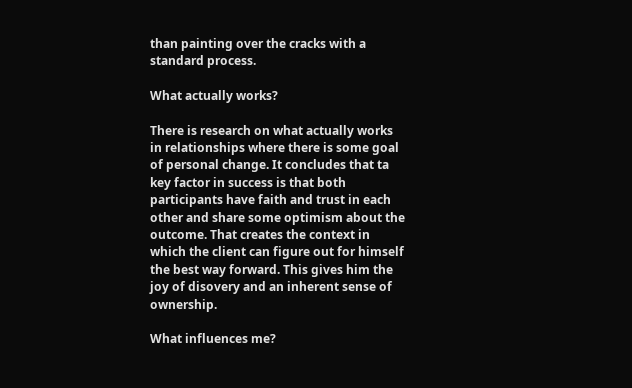than painting over the cracks with a standard process.

What actually works?

There is research on what actually works in relationships where there is some goal of personal change. It concludes that ta key factor in success is that both participants have faith and trust in each other and share some optimism about the outcome. That creates the context in which the client can figure out for himself the best way forward. This gives him the joy of disovery and an inherent sense of ownership.

What influences me?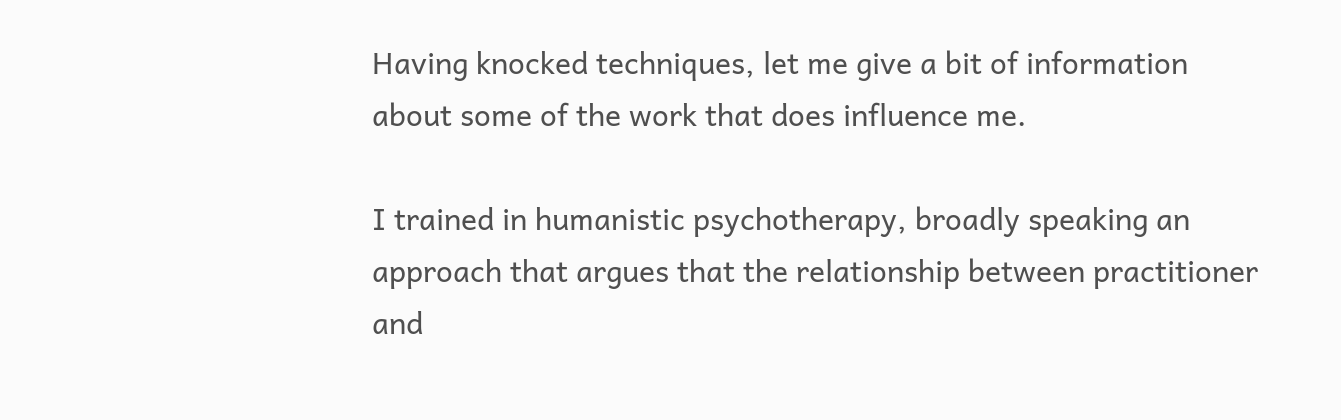Having knocked techniques, let me give a bit of information about some of the work that does influence me.

I trained in humanistic psychotherapy, broadly speaking an approach that argues that the relationship between practitioner and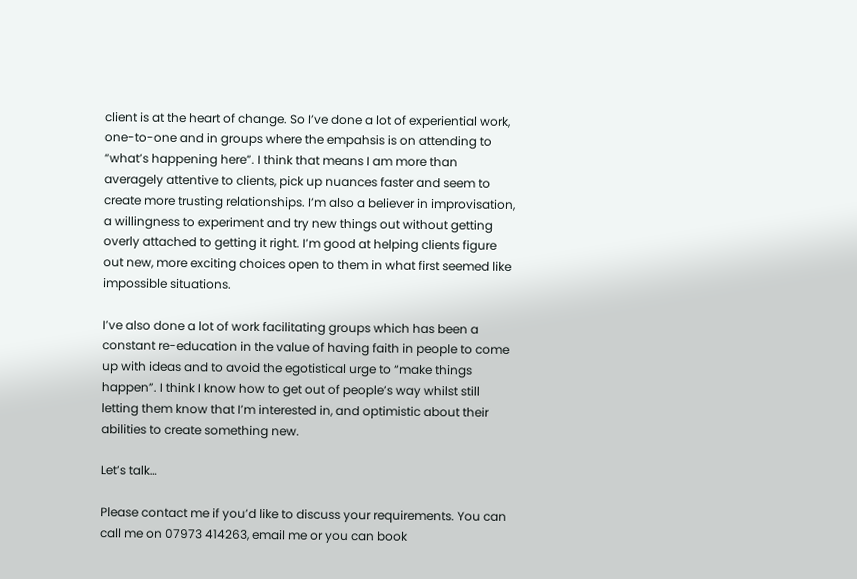client is at the heart of change. So I’ve done a lot of experiential work, one-to-one and in groups where the empahsis is on attending to “what’s happening here”. I think that means I am more than averagely attentive to clients, pick up nuances faster and seem to create more trusting relationships. I’m also a believer in improvisation, a willingness to experiment and try new things out without getting overly attached to getting it right. I’m good at helping clients figure out new, more exciting choices open to them in what first seemed like impossible situations.

I’ve also done a lot of work facilitating groups which has been a constant re-education in the value of having faith in people to come up with ideas and to avoid the egotistical urge to “make things happen”. I think I know how to get out of people’s way whilst still letting them know that I’m interested in, and optimistic about their abilities to create something new.

Let’s talk…

Please contact me if you’d like to discuss your requirements. You can call me on 07973 414263, email me or you can book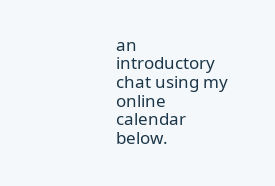an introductory chat using my online calendar below.